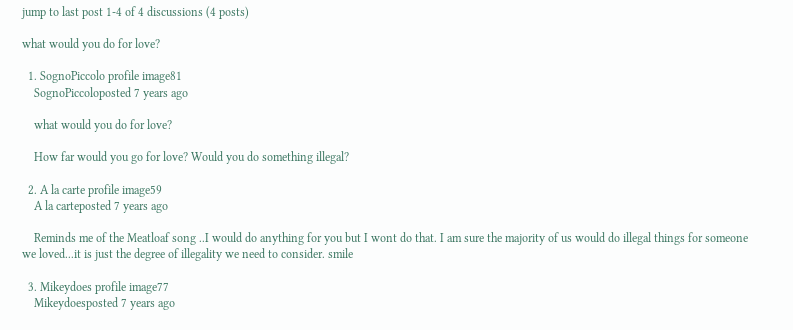jump to last post 1-4 of 4 discussions (4 posts)

what would you do for love?

  1. SognoPiccolo profile image81
    SognoPiccoloposted 7 years ago

    what would you do for love?

    How far would you go for love? Would you do something illegal?

  2. A la carte profile image59
    A la carteposted 7 years ago

    Reminds me of the Meatloaf song ..I would do anything for you but I wont do that. I am sure the majority of us would do illegal things for someone we loved...it is just the degree of illegality we need to consider. smile

  3. Mikeydoes profile image77
    Mikeydoesposted 7 years ago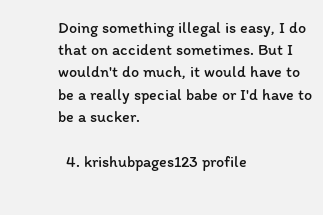Doing something illegal is easy, I do that on accident sometimes. But I wouldn't do much, it would have to be a really special babe or I'd have to be a sucker.

  4. krishubpages123 profile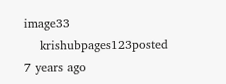image33
    krishubpages123posted 7 years ago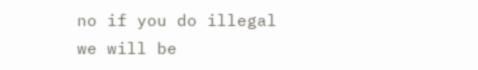no if you do illegal we will be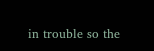in trouble so the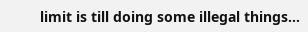limit is till doing some illegal things...